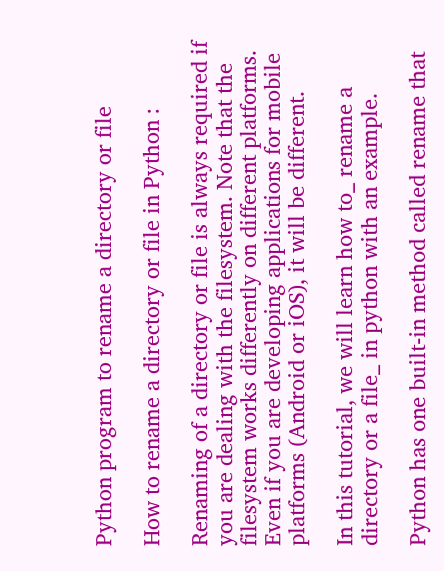Python program to rename a directory or file

How to rename a directory or file in Python :

Renaming of a directory or file is always required if you are dealing with the filesystem. Note that the filesystem works differently on different platforms. Even if you are developing applications for mobile platforms (Android or iOS), it will be different.

In this tutorial, we will learn how to_ rename a directory or a file_ in python with an example.

Python has one built-in method called rename that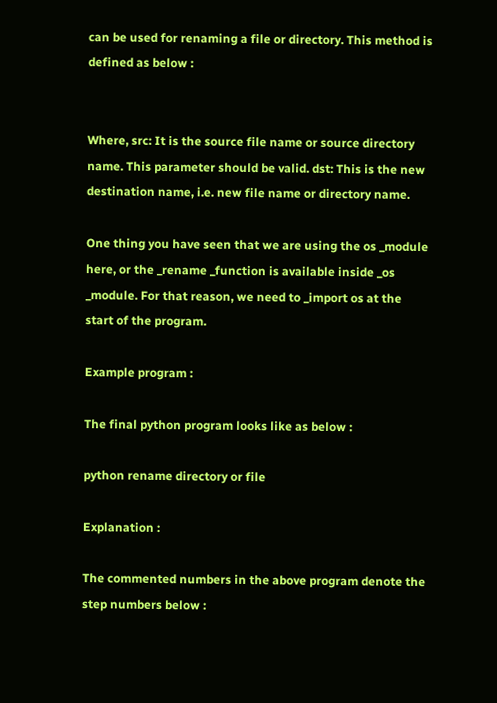can be used for renaming a file or directory. This method is defined as below :


Where, src: It is the source file name or source directory name. This parameter should be valid. dst: This is the new destination name, i.e. new file name or directory name.

One thing you have seen that we are using the os _module here, or the _rename _function is available inside _os _module. For that reason, we need to _import os at the start of the program.

Example program :

The final python program looks like as below :

python rename directory or file

Explanation :

The commented numbers in the above program denote the step numbers below :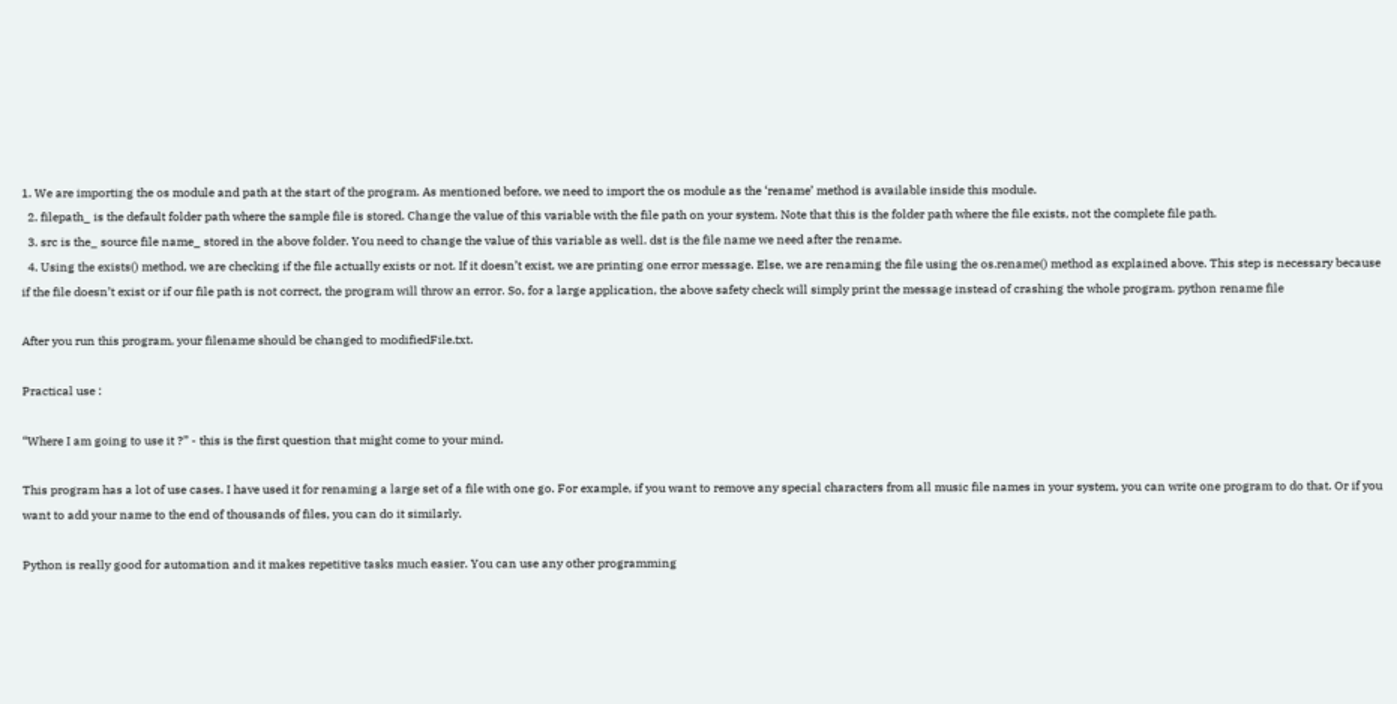1. We are importing the os module and path at the start of the program. As mentioned before, we need to import the os module as the ‘rename’ method is available inside this module.
  2. filepath_ is the default folder path where the sample file is stored. Change the value of this variable with the file path on your system. Note that this is the folder path where the file exists, not the complete file path.
  3. src is the_ source file name_ stored in the above folder. You need to change the value of this variable as well. dst is the file name we need after the rename.
  4. Using the exists() method, we are checking if the file actually exists or not. If it doesn’t exist, we are printing one error message. Else, we are renaming the file using the os.rename() method as explained above. This step is necessary because if the file doesn’t exist or if our file path is not correct, the program will throw an error. So, for a large application, the above safety check will simply print the message instead of crashing the whole program. python rename file

After you run this program, your filename should be changed to modifiedFile.txt.

Practical use :

“Where I am going to use it ?” - this is the first question that might come to your mind.

This program has a lot of use cases. I have used it for renaming a large set of a file with one go. For example, if you want to remove any special characters from all music file names in your system, you can write one program to do that. Or if you want to add your name to the end of thousands of files, you can do it similarly.

Python is really good for automation and it makes repetitive tasks much easier. You can use any other programming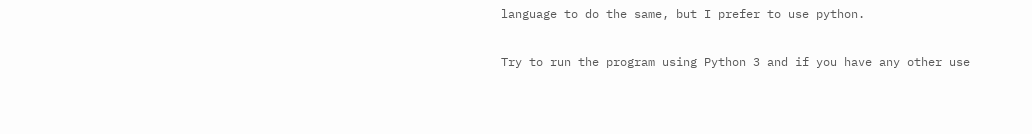language to do the same, but I prefer to use python.

Try to run the program using Python 3 and if you have any other use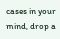cases in your mind, drop a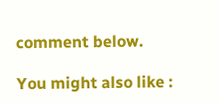comment below.

You might also like :